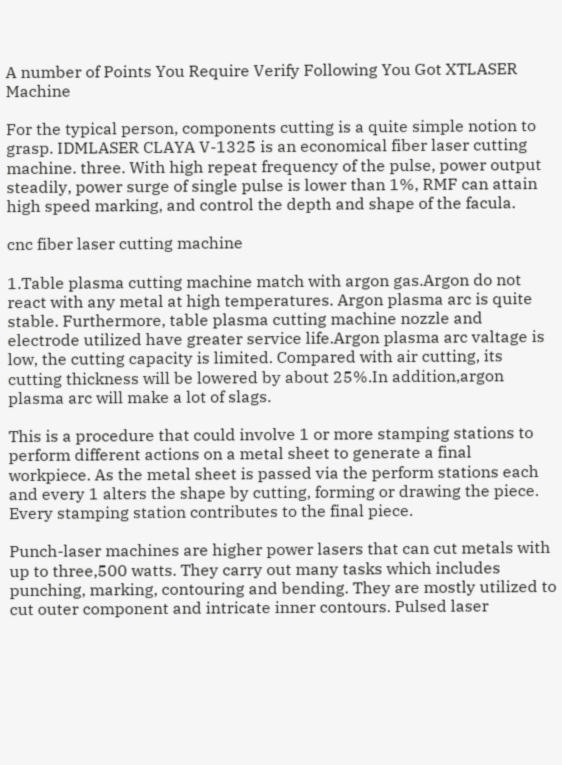A number of Points You Require Verify Following You Got XTLASER Machine

For the typical person, components cutting is a quite simple notion to grasp. IDMLASER CLAYA V-1325 is an economical fiber laser cutting machine. three. With high repeat frequency of the pulse, power output steadily, power surge of single pulse is lower than 1%, RMF can attain high speed marking, and control the depth and shape of the facula.

cnc fiber laser cutting machine

1.Table plasma cutting machine match with argon gas.Argon do not react with any metal at high temperatures. Argon plasma arc is quite stable. Furthermore, table plasma cutting machine nozzle and electrode utilized have greater service life.Argon plasma arc valtage is low, the cutting capacity is limited. Compared with air cutting, its cutting thickness will be lowered by about 25%.In addition,argon plasma arc will make a lot of slags.

This is a procedure that could involve 1 or more stamping stations to perform different actions on a metal sheet to generate a final workpiece. As the metal sheet is passed via the perform stations each and every 1 alters the shape by cutting, forming or drawing the piece. Every stamping station contributes to the final piece.

Punch-laser machines are higher power lasers that can cut metals with up to three,500 watts. They carry out many tasks which includes punching, marking, contouring and bending. They are mostly utilized to cut outer component and intricate inner contours. Pulsed laser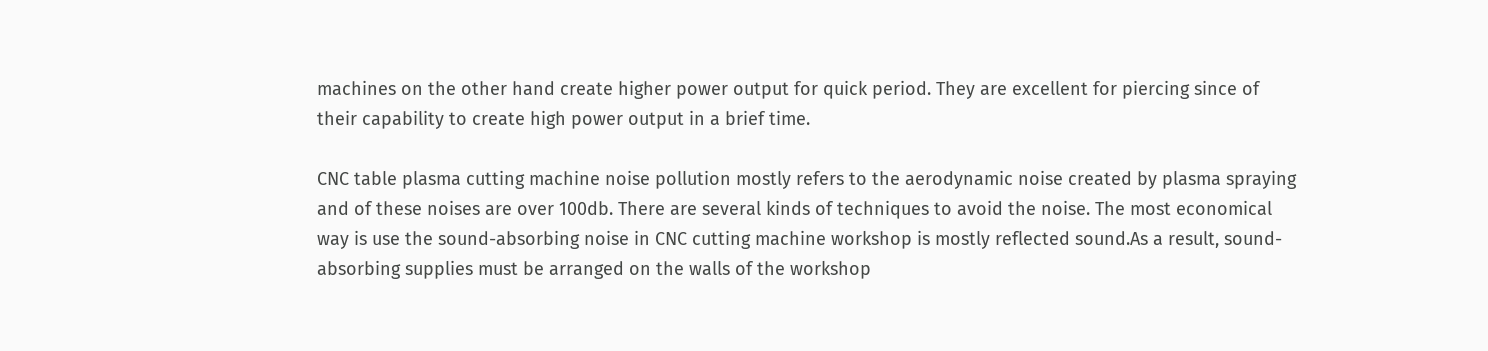machines on the other hand create higher power output for quick period. They are excellent for piercing since of their capability to create high power output in a brief time.

CNC table plasma cutting machine noise pollution mostly refers to the aerodynamic noise created by plasma spraying and of these noises are over 100db. There are several kinds of techniques to avoid the noise. The most economical way is use the sound-absorbing noise in CNC cutting machine workshop is mostly reflected sound.As a result, sound-absorbing supplies must be arranged on the walls of the workshop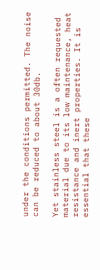under the conditions permitted. The noise can be reduced to about 30db.

Yet stainless steel is a often requested material due to its low maintenance, heat resistance and inert properties. It is essential that these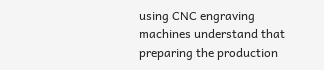using CNC engraving machines understand that preparing the production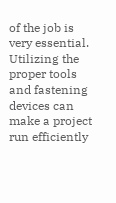of the job is very essential. Utilizing the proper tools and fastening devices can make a project run efficiently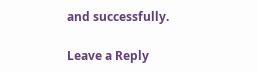and successfully.

Leave a Reply